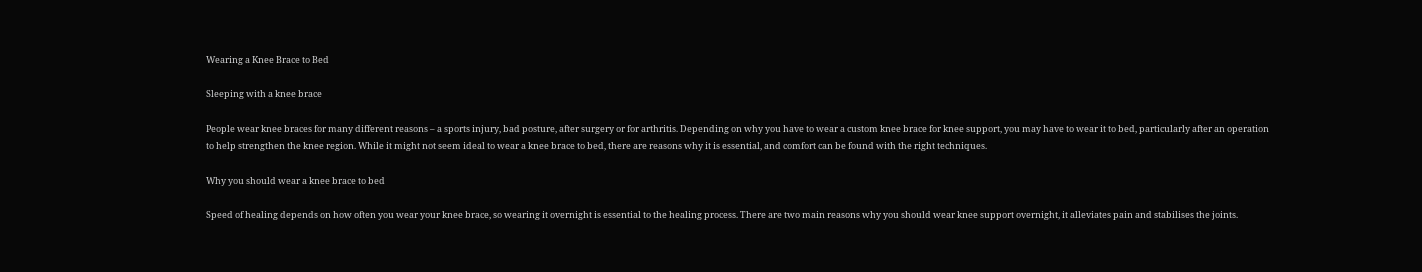Wearing a Knee Brace to Bed

Sleeping with a knee brace

People wear knee braces for many different reasons – a sports injury, bad posture, after surgery or for arthritis. Depending on why you have to wear a custom knee brace for knee support, you may have to wear it to bed, particularly after an operation to help strengthen the knee region. While it might not seem ideal to wear a knee brace to bed, there are reasons why it is essential, and comfort can be found with the right techniques.

Why you should wear a knee brace to bed

Speed of healing depends on how often you wear your knee brace, so wearing it overnight is essential to the healing process. There are two main reasons why you should wear knee support overnight, it alleviates pain and stabilises the joints.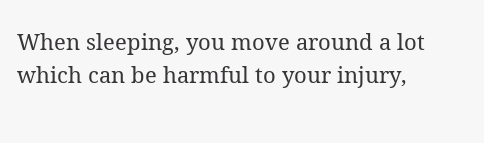When sleeping, you move around a lot which can be harmful to your injury,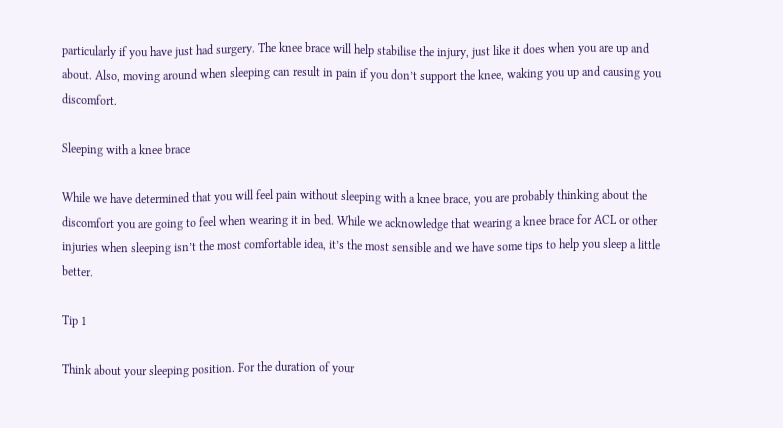particularly if you have just had surgery. The knee brace will help stabilise the injury, just like it does when you are up and about. Also, moving around when sleeping can result in pain if you don’t support the knee, waking you up and causing you discomfort.

Sleeping with a knee brace

While we have determined that you will feel pain without sleeping with a knee brace, you are probably thinking about the discomfort you are going to feel when wearing it in bed. While we acknowledge that wearing a knee brace for ACL or other injuries when sleeping isn’t the most comfortable idea, it’s the most sensible and we have some tips to help you sleep a little better.

Tip 1

Think about your sleeping position. For the duration of your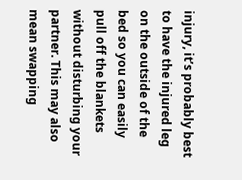injury, it’s probably best to have the injured leg on the outside of the bed so you can easily pull off the blankets without disturbing your partner. This may also mean swapping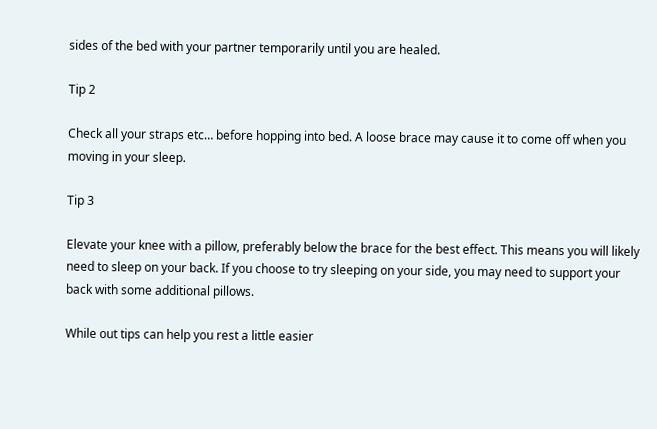sides of the bed with your partner temporarily until you are healed.

Tip 2

Check all your straps etc… before hopping into bed. A loose brace may cause it to come off when you moving in your sleep.

Tip 3

Elevate your knee with a pillow, preferably below the brace for the best effect. This means you will likely need to sleep on your back. If you choose to try sleeping on your side, you may need to support your back with some additional pillows.

While out tips can help you rest a little easier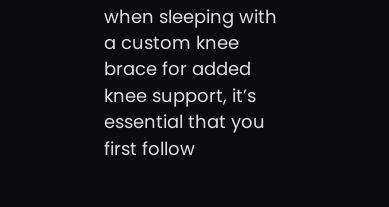when sleeping with a custom knee brace for added knee support, it’s essential that you first follow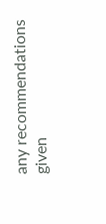any recommendations given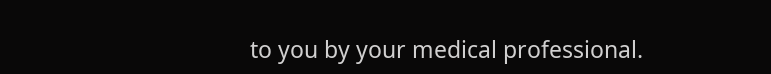to you by your medical professional.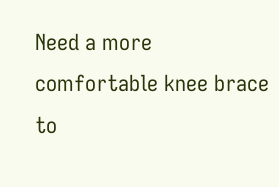Need a more comfortable knee brace to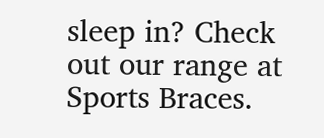sleep in? Check out our range at Sports Braces.